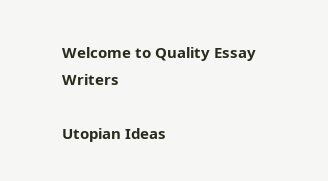Welcome to Quality Essay Writers

Utopian Ideas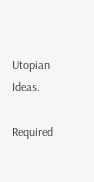Utopian Ideas.

Required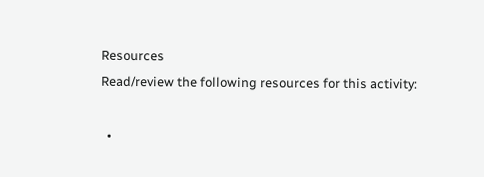Resources
Read/review the following resources for this activity:

  •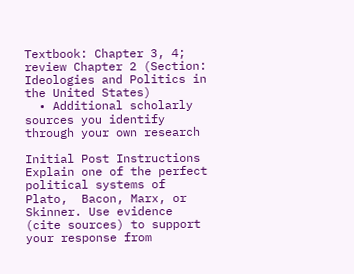Textbook: Chapter 3, 4; review Chapter 2 (Section: Ideologies and Politics in the United States)
  • Additional scholarly sources you identify through your own research

Initial Post Instructions
Explain one of the perfect political systems of Plato,  Bacon, Marx, or Skinner. Use evidence (cite sources) to support your response from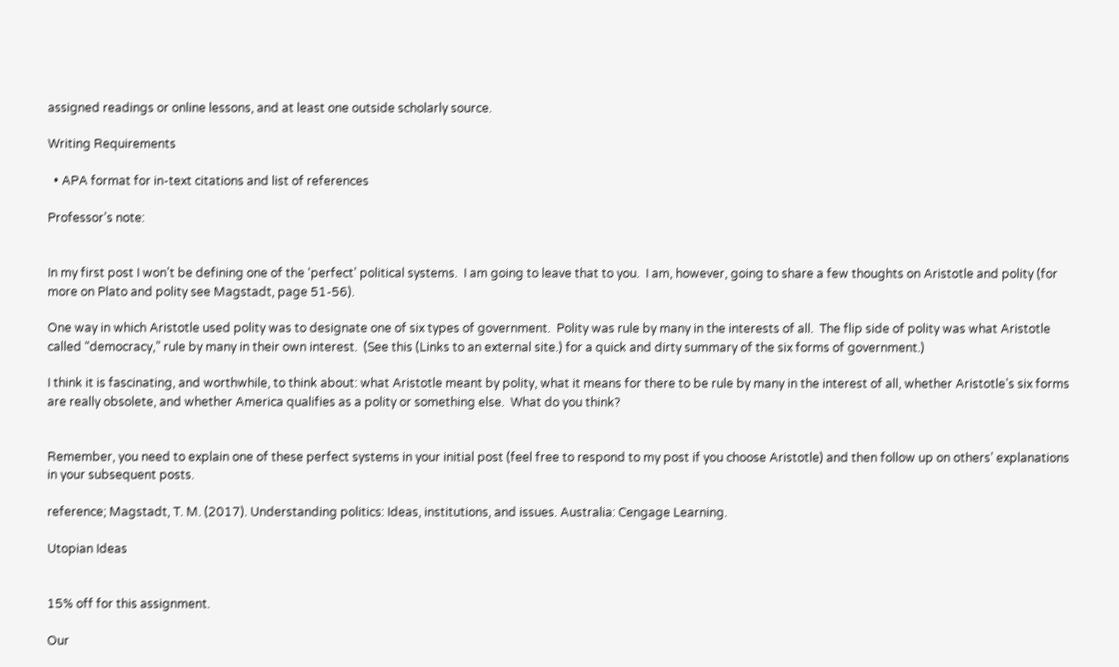assigned readings or online lessons, and at least one outside scholarly source.

Writing Requirements

  • APA format for in-text citations and list of references

Professor’s note:


In my first post I won’t be defining one of the ‘perfect’ political systems.  I am going to leave that to you.  I am, however, going to share a few thoughts on Aristotle and polity (for more on Plato and polity see Magstadt, page 51-56).

One way in which Aristotle used polity was to designate one of six types of government.  Polity was rule by many in the interests of all.  The flip side of polity was what Aristotle called “democracy,” rule by many in their own interest.  (See this (Links to an external site.) for a quick and dirty summary of the six forms of government.)

I think it is fascinating, and worthwhile, to think about: what Aristotle meant by polity, what it means for there to be rule by many in the interest of all, whether Aristotle’s six forms are really obsolete, and whether America qualifies as a polity or something else.  What do you think?


Remember, you need to explain one of these perfect systems in your initial post (feel free to respond to my post if you choose Aristotle) and then follow up on others’ explanations in your subsequent posts.

reference; Magstadt, T. M. (2017). Understanding politics: Ideas, institutions, and issues. Australia: Cengage Learning.

Utopian Ideas


15% off for this assignment.

Our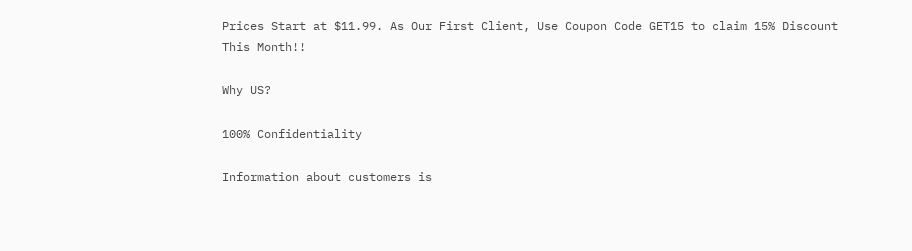Prices Start at $11.99. As Our First Client, Use Coupon Code GET15 to claim 15% Discount This Month!!

Why US?

100% Confidentiality

Information about customers is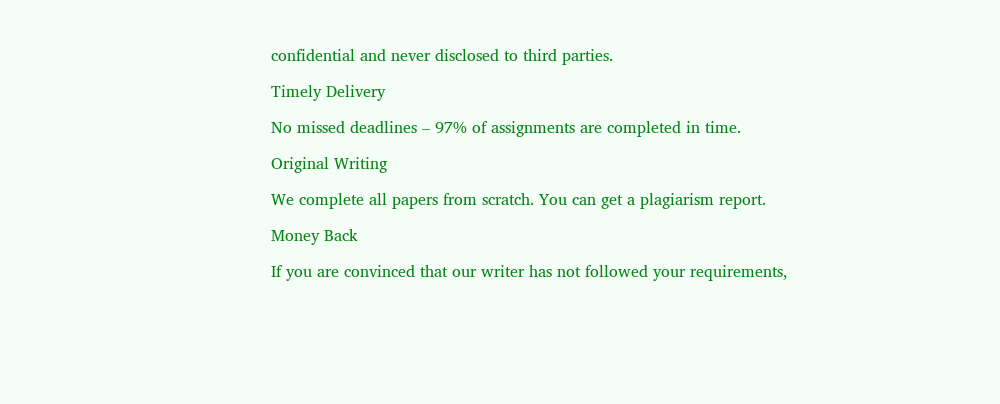confidential and never disclosed to third parties.

Timely Delivery

No missed deadlines – 97% of assignments are completed in time.

Original Writing

We complete all papers from scratch. You can get a plagiarism report.

Money Back

If you are convinced that our writer has not followed your requirements,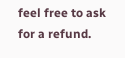feel free to ask for a refund.